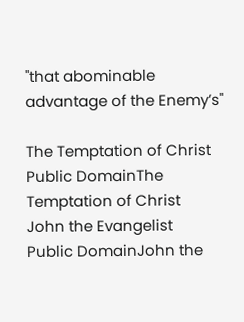"that abominable advantage of the Enemy’s"

The Temptation of Christ
Public DomainThe Temptation of Christ
John the Evangelist
Public DomainJohn the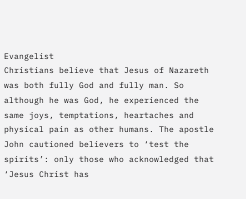Evangelist
Christians believe that Jesus of Nazareth was both fully God and fully man. So although he was God, he experienced the same joys, temptations, heartaches and physical pain as other humans. The apostle John cautioned believers to ‘test the spirits’: only those who acknowledged that ‘Jesus Christ has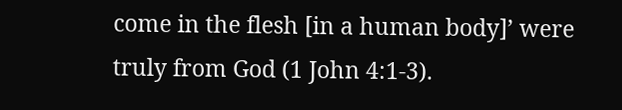come in the flesh [in a human body]’ were truly from God (1 John 4:1-3).